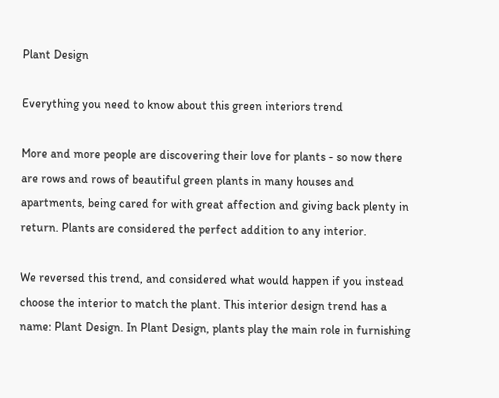Plant Design

Everything you need to know about this green interiors trend

More and more people are discovering their love for plants - so now there are rows and rows of beautiful green plants in many houses and apartments, being cared for with great affection and giving back plenty in return. Plants are considered the perfect addition to any interior.

We reversed this trend, and considered what would happen if you instead choose the interior to match the plant. This interior design trend has a name: Plant Design. In Plant Design, plants play the main role in furnishing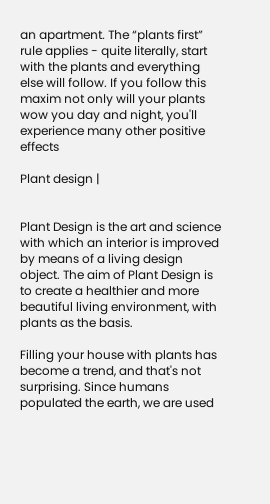an apartment. The “plants first” rule applies - quite literally, start with the plants and everything else will follow. If you follow this maxim not only will your plants wow you day and night, you'll experience many other positive effects

Plant design |


Plant Design is the art and science with which an interior is improved by means of a living design object. The aim of Plant Design is to create a healthier and more beautiful living environment, with plants as the basis.

Filling your house with plants has become a trend, and that's not surprising. Since humans populated the earth, we are used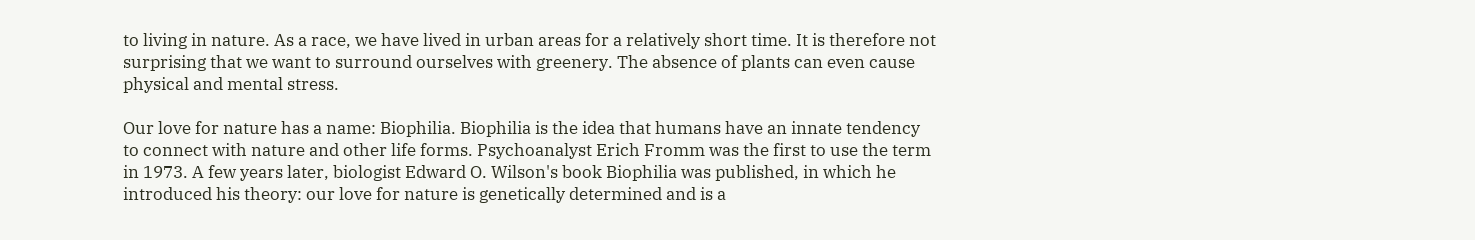to living in nature. As a race, we have lived in urban areas for a relatively short time. It is therefore not surprising that we want to surround ourselves with greenery. The absence of plants can even cause physical and mental stress.

Our love for nature has a name: Biophilia. Biophilia is the idea that humans have an innate tendency to connect with nature and other life forms. Psychoanalyst Erich Fromm was the first to use the term in 1973. A few years later, biologist Edward O. Wilson's book Biophilia was published, in which he introduced his theory: our love for nature is genetically determined and is a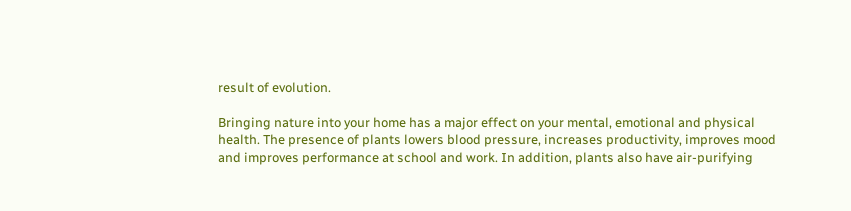result of evolution.

Bringing nature into your home has a major effect on your mental, emotional and physical health. The presence of plants lowers blood pressure, increases productivity, improves mood and improves performance at school and work. In addition, plants also have air-purifying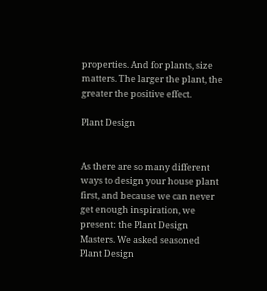properties. And for plants, size matters. The larger the plant, the greater the positive effect.

Plant Design


As there are so many different ways to design your house plant first, and because we can never get enough inspiration, we present: the Plant Design Masters. We asked seasoned Plant Design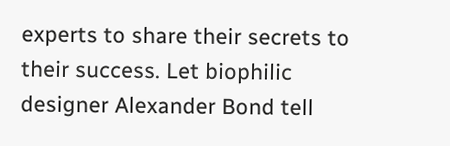experts to share their secrets to their success. Let biophilic designer Alexander Bond tell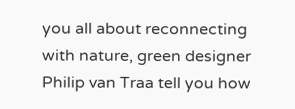you all about reconnecting with nature, green designer Philip van Traa tell you how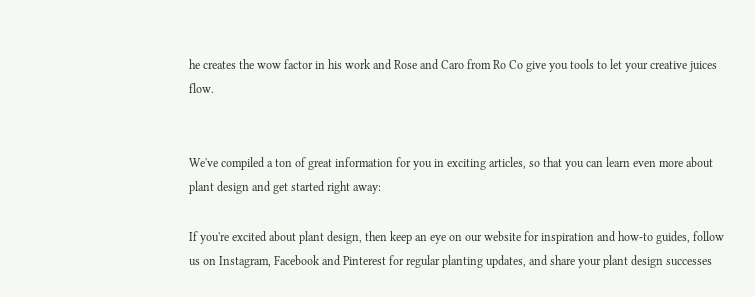he creates the wow factor in his work and Rose and Caro from Ro Co give you tools to let your creative juices flow.


We've compiled a ton of great information for you in exciting articles, so that you can learn even more about plant design and get started right away:

If you're excited about plant design, then keep an eye on our website for inspiration and how-to guides, follow us on Instagram, Facebook and Pinterest for regular planting updates, and share your plant design successes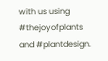with us using #thejoyofplants and #plantdesign.